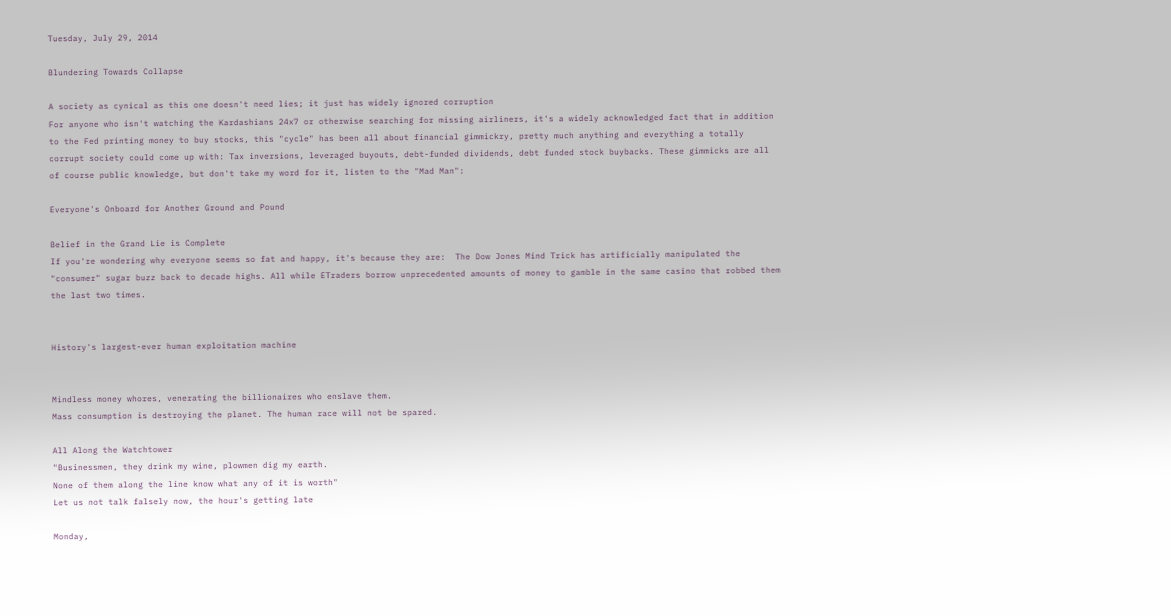Tuesday, July 29, 2014

Blundering Towards Collapse

A society as cynical as this one doesn't need lies; it just has widely ignored corruption
For anyone who isn't watching the Kardashians 24x7 or otherwise searching for missing airliners, it's a widely acknowledged fact that in addition to the Fed printing money to buy stocks, this "cycle" has been all about financial gimmickry, pretty much anything and everything a totally corrupt society could come up with: Tax inversions, leveraged buyouts, debt-funded dividends, debt funded stock buybacks. These gimmicks are all of course public knowledge, but don't take my word for it, listen to the "Mad Man":

Everyone's Onboard for Another Ground and Pound

Belief in the Grand Lie is Complete
If you're wondering why everyone seems so fat and happy, it's because they are:  The Dow Jones Mind Trick has artificially manipulated the "consumer" sugar buzz back to decade highs. All while ETraders borrow unprecedented amounts of money to gamble in the same casino that robbed them the last two times.


History's largest-ever human exploitation machine


Mindless money whores, venerating the billionaires who enslave them.
Mass consumption is destroying the planet. The human race will not be spared.

All Along the Watchtower
"Businessmen, they drink my wine, plowmen dig my earth.
None of them along the line know what any of it is worth"
Let us not talk falsely now, the hour's getting late

Monday,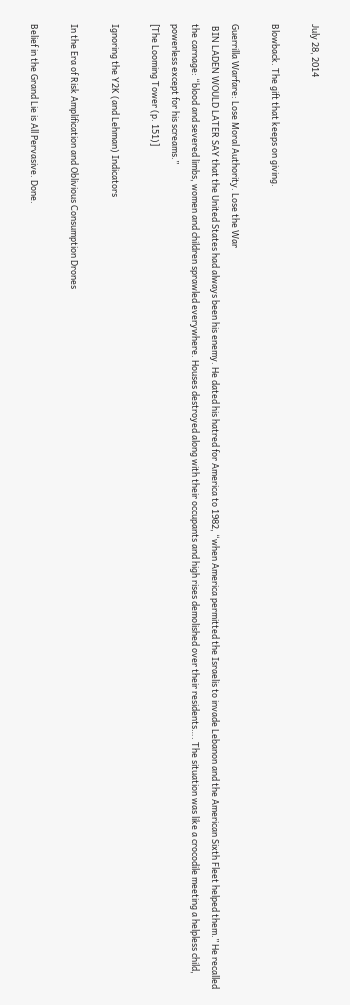July 28, 2014

Blowback. The gift that keeps on giving.

Guerrilla Warfare: Lose Moral Authority. Lose the War
 BIN LADEN WOULD LATER SAY that the United States had always been his enemy. He dated his hatred for America to 1982, “when America permitted the Israelis to invade Lebanon and the American Sixth Fleet helped them.” He recalled the carnage: “blood and severed limbs, women and children sprawled everywhere. Houses destroyed along with their occupants and high rises demolished over their residents…. The situation was like a crocodile meeting a helpless child, powerless except for his screams.”
[The Looming Tower (p. 151)]

Ignoring the Y2K (and Lehman) Indicators

In the Era of Risk Amplification and Oblivious Consumption Drones

Belief in the Grand Lie is All Pervasive. Done.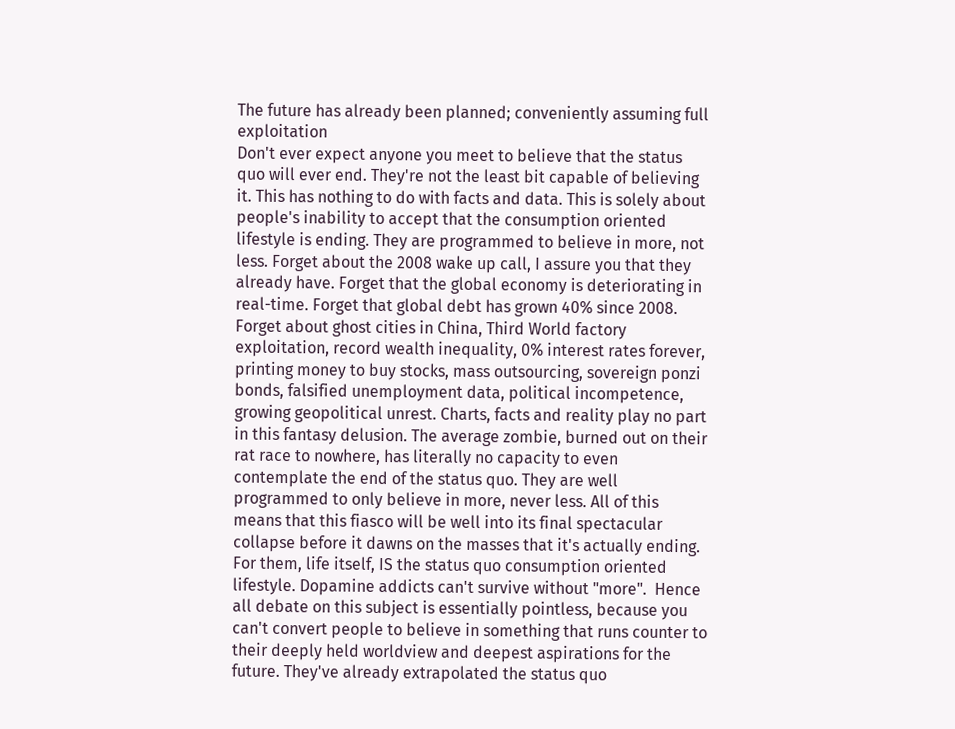The future has already been planned; conveniently assuming full exploitation
Don't ever expect anyone you meet to believe that the status quo will ever end. They're not the least bit capable of believing it. This has nothing to do with facts and data. This is solely about people's inability to accept that the consumption oriented lifestyle is ending. They are programmed to believe in more, not less. Forget about the 2008 wake up call, I assure you that they already have. Forget that the global economy is deteriorating in real-time. Forget that global debt has grown 40% since 2008. Forget about ghost cities in China, Third World factory exploitation, record wealth inequality, 0% interest rates forever, printing money to buy stocks, mass outsourcing, sovereign ponzi bonds, falsified unemployment data, political incompetence, growing geopolitical unrest. Charts, facts and reality play no part in this fantasy delusion. The average zombie, burned out on their rat race to nowhere, has literally no capacity to even contemplate the end of the status quo. They are well programmed to only believe in more, never less. All of this means that this fiasco will be well into its final spectacular collapse before it dawns on the masses that it's actually ending. For them, life itself, IS the status quo consumption oriented lifestyle. Dopamine addicts can't survive without "more".  Hence all debate on this subject is essentially pointless, because you can't convert people to believe in something that runs counter to their deeply held worldview and deepest aspirations for the future. They've already extrapolated the status quo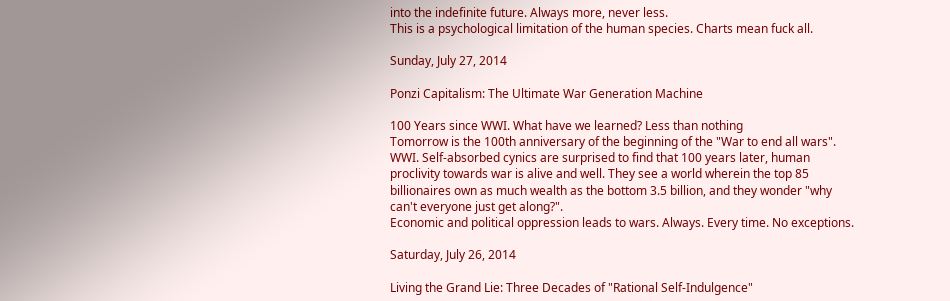into the indefinite future. Always more, never less.
This is a psychological limitation of the human species. Charts mean fuck all.

Sunday, July 27, 2014

Ponzi Capitalism: The Ultimate War Generation Machine

100 Years since WWI. What have we learned? Less than nothing
Tomorrow is the 100th anniversary of the beginning of the "War to end all wars". WWI. Self-absorbed cynics are surprised to find that 100 years later, human proclivity towards war is alive and well. They see a world wherein the top 85 billionaires own as much wealth as the bottom 3.5 billion, and they wonder "why can't everyone just get along?".
Economic and political oppression leads to wars. Always. Every time. No exceptions.

Saturday, July 26, 2014

Living the Grand Lie: Three Decades of "Rational Self-Indulgence"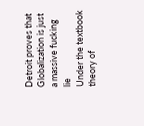Detroit proves that Globalization is just a massive fucking lie
Under the textbook theory of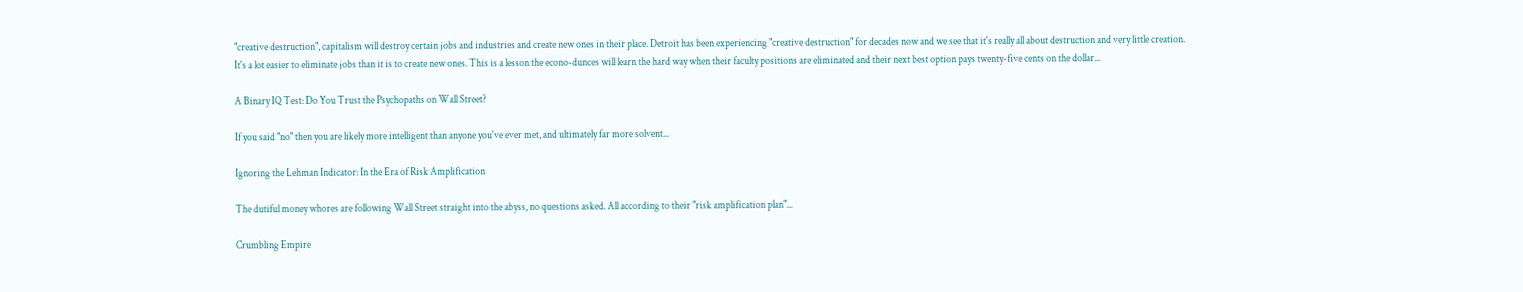"creative destruction", capitalism will destroy certain jobs and industries and create new ones in their place. Detroit has been experiencing "creative destruction" for decades now and we see that it's really all about destruction and very little creation.
It's a lot easier to eliminate jobs than it is to create new ones. This is a lesson the econo-dunces will learn the hard way when their faculty positions are eliminated and their next best option pays twenty-five cents on the dollar...

A Binary IQ Test: Do You Trust the Psychopaths on Wall Street?

If you said "no" then you are likely more intelligent than anyone you've ever met, and ultimately far more solvent...

Ignoring the Lehman Indicator: In the Era of Risk Amplification

The dutiful money whores are following Wall Street straight into the abyss, no questions asked. All according to their "risk amplification plan"...

Crumbling Empire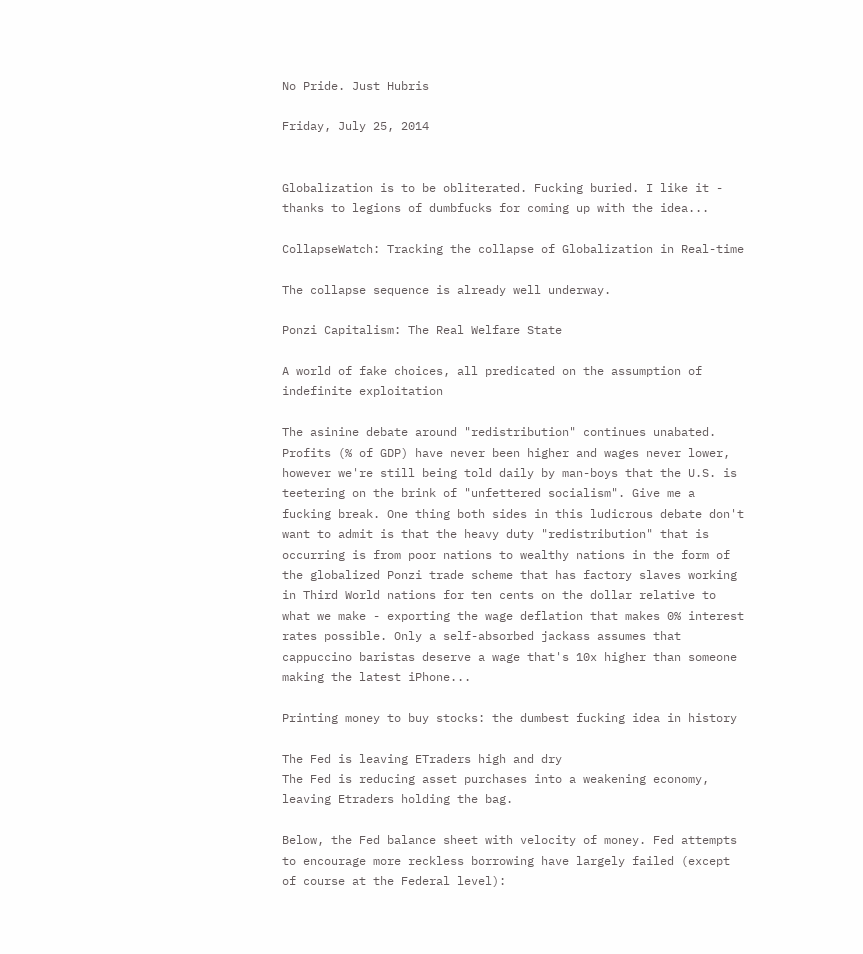No Pride. Just Hubris

Friday, July 25, 2014


Globalization is to be obliterated. Fucking buried. I like it - thanks to legions of dumbfucks for coming up with the idea...

CollapseWatch: Tracking the collapse of Globalization in Real-time

The collapse sequence is already well underway.

Ponzi Capitalism: The Real Welfare State

A world of fake choices, all predicated on the assumption of indefinite exploitation

The asinine debate around "redistribution" continues unabated. Profits (% of GDP) have never been higher and wages never lower, however we're still being told daily by man-boys that the U.S. is teetering on the brink of "unfettered socialism". Give me a fucking break. One thing both sides in this ludicrous debate don't want to admit is that the heavy duty "redistribution" that is occurring is from poor nations to wealthy nations in the form of the globalized Ponzi trade scheme that has factory slaves working in Third World nations for ten cents on the dollar relative to what we make - exporting the wage deflation that makes 0% interest rates possible. Only a self-absorbed jackass assumes that cappuccino baristas deserve a wage that's 10x higher than someone making the latest iPhone...

Printing money to buy stocks: the dumbest fucking idea in history

The Fed is leaving ETraders high and dry
The Fed is reducing asset purchases into a weakening economy, leaving Etraders holding the bag.

Below, the Fed balance sheet with velocity of money. Fed attempts to encourage more reckless borrowing have largely failed (except of course at the Federal level):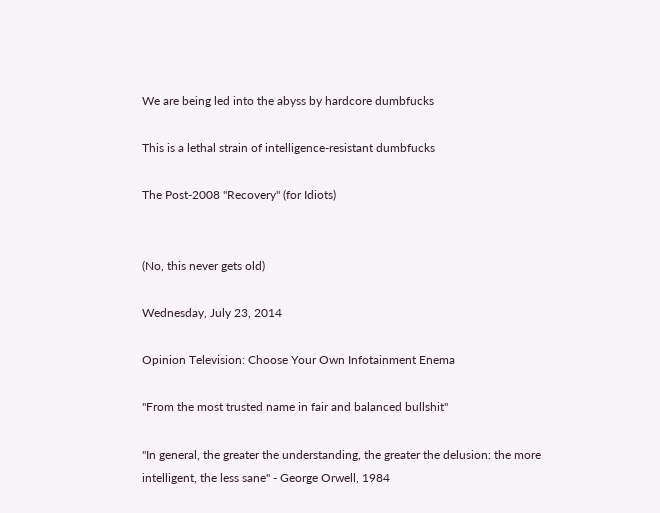We are being led into the abyss by hardcore dumbfucks

This is a lethal strain of intelligence-resistant dumbfucks

The Post-2008 "Recovery" (for Idiots)


(No, this never gets old)

Wednesday, July 23, 2014

Opinion Television: Choose Your Own Infotainment Enema

"From the most trusted name in fair and balanced bullshit"

"In general, the greater the understanding, the greater the delusion: the more intelligent, the less sane" - George Orwell, 1984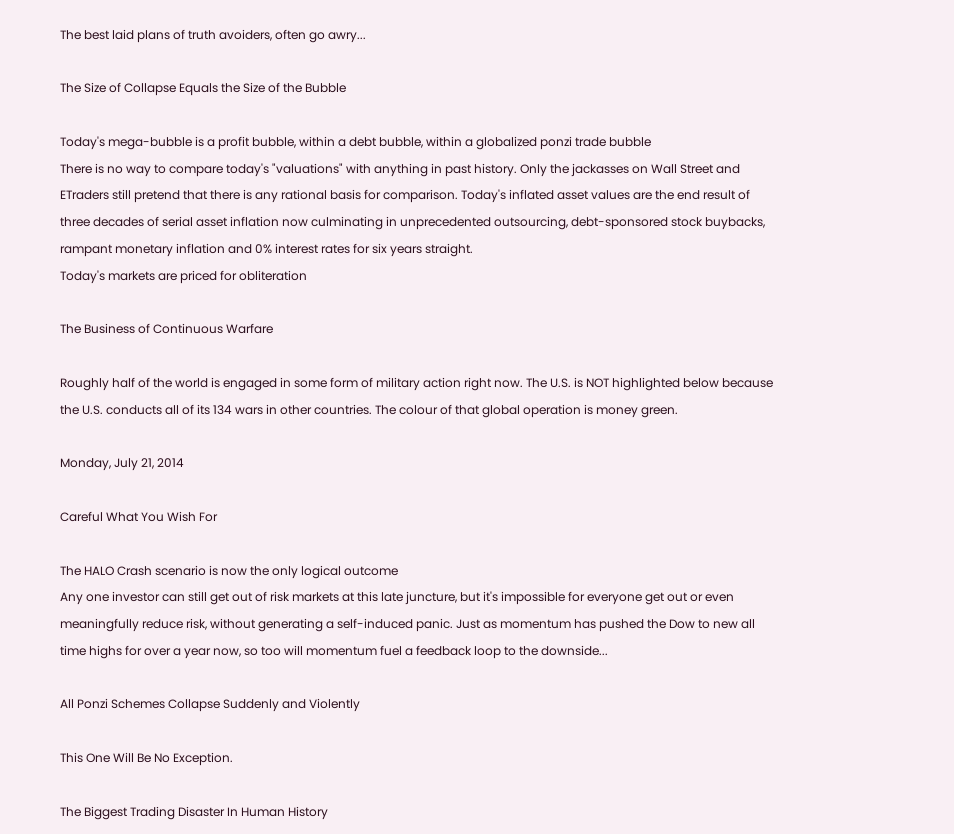The best laid plans of truth avoiders, often go awry...

The Size of Collapse Equals the Size of the Bubble

Today's mega-bubble is a profit bubble, within a debt bubble, within a globalized ponzi trade bubble
There is no way to compare today's "valuations" with anything in past history. Only the jackasses on Wall Street and ETraders still pretend that there is any rational basis for comparison. Today's inflated asset values are the end result of three decades of serial asset inflation now culminating in unprecedented outsourcing, debt-sponsored stock buybacks, rampant monetary inflation and 0% interest rates for six years straight.
Today's markets are priced for obliteration

The Business of Continuous Warfare

Roughly half of the world is engaged in some form of military action right now. The U.S. is NOT highlighted below because the U.S. conducts all of its 134 wars in other countries. The colour of that global operation is money green.

Monday, July 21, 2014

Careful What You Wish For

The HALO Crash scenario is now the only logical outcome
Any one investor can still get out of risk markets at this late juncture, but it's impossible for everyone get out or even meaningfully reduce risk, without generating a self-induced panic. Just as momentum has pushed the Dow to new all time highs for over a year now, so too will momentum fuel a feedback loop to the downside...

All Ponzi Schemes Collapse Suddenly and Violently

This One Will Be No Exception.

The Biggest Trading Disaster In Human History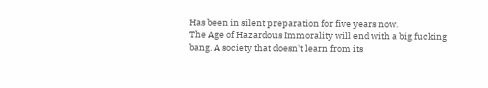Has been in silent preparation for five years now.
The Age of Hazardous Immorality will end with a big fucking bang. A society that doesn't learn from its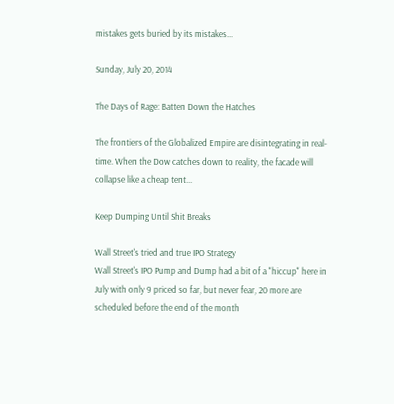mistakes gets buried by its mistakes...

Sunday, July 20, 2014

The Days of Rage: Batten Down the Hatches

The frontiers of the Globalized Empire are disintegrating in real-time. When the Dow catches down to reality, the facade will collapse like a cheap tent...

Keep Dumping Until Shit Breaks

Wall Street's tried and true IPO Strategy
Wall Street's IPO Pump and Dump had a bit of a "hiccup" here in July with only 9 priced so far, but never fear, 20 more are scheduled before the end of the month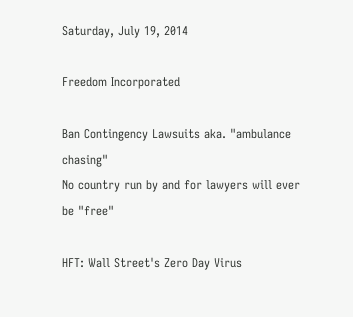Saturday, July 19, 2014

Freedom Incorporated

Ban Contingency Lawsuits aka. "ambulance chasing"
No country run by and for lawyers will ever be "free"

HFT: Wall Street's Zero Day Virus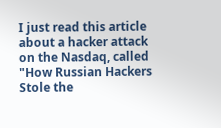I just read this article about a hacker attack on the Nasdaq, called "How Russian Hackers Stole the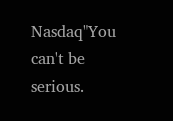Nasdaq"You can't be serious.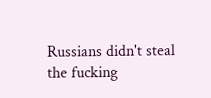Russians didn't steal the fucking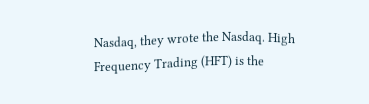Nasdaq, they wrote the Nasdaq. High Frequency Trading (HFT) is the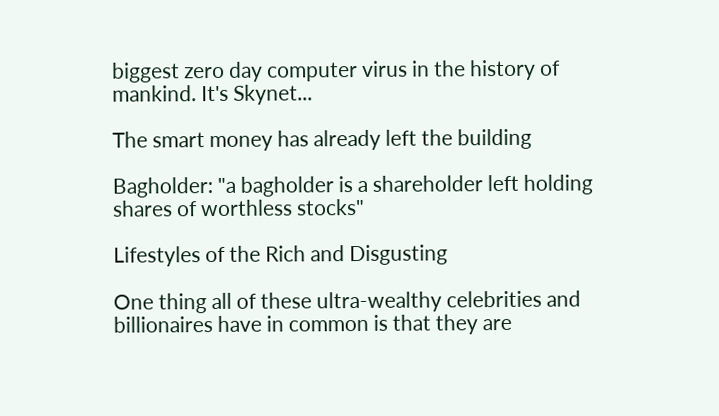biggest zero day computer virus in the history of mankind. It's Skynet...

The smart money has already left the building

Bagholder: "a bagholder is a shareholder left holding shares of worthless stocks"

Lifestyles of the Rich and Disgusting

One thing all of these ultra-wealthy celebrities and billionaires have in common is that they are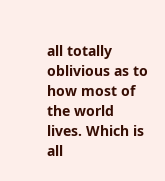all totally oblivious as to how most of the world lives. Which is all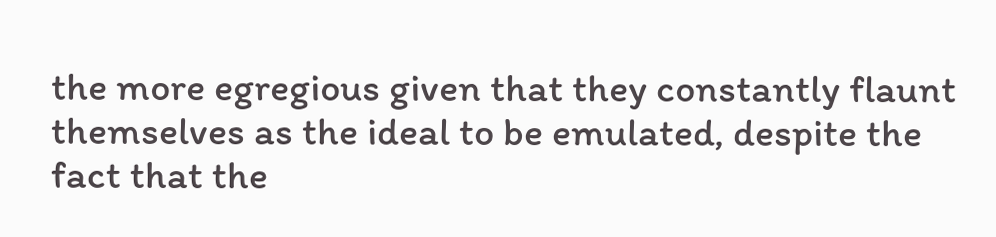the more egregious given that they constantly flaunt themselves as the ideal to be emulated, despite the fact that the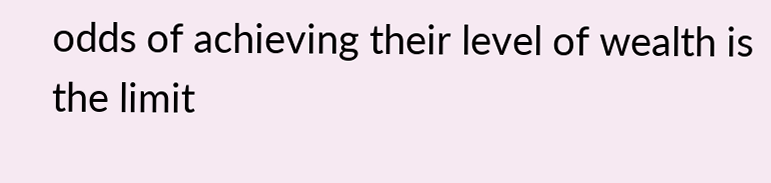odds of achieving their level of wealth is the limit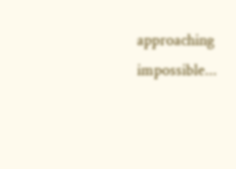approaching impossible...